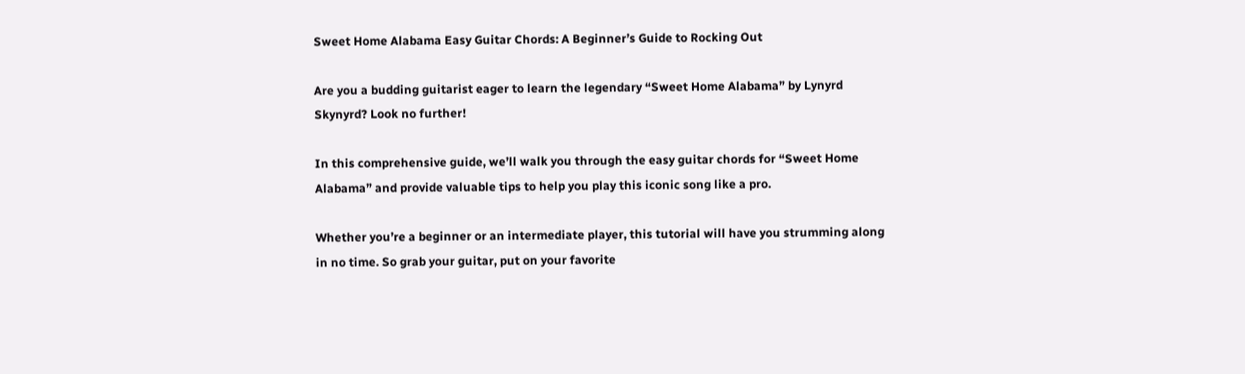Sweet Home Alabama Easy Guitar Chords: A Beginner’s Guide to Rocking Out

Are you a budding guitarist eager to learn the legendary “Sweet Home Alabama” by Lynyrd Skynyrd? Look no further!

In this comprehensive guide, we’ll walk you through the easy guitar chords for “Sweet Home Alabama” and provide valuable tips to help you play this iconic song like a pro.

Whether you’re a beginner or an intermediate player, this tutorial will have you strumming along in no time. So grab your guitar, put on your favorite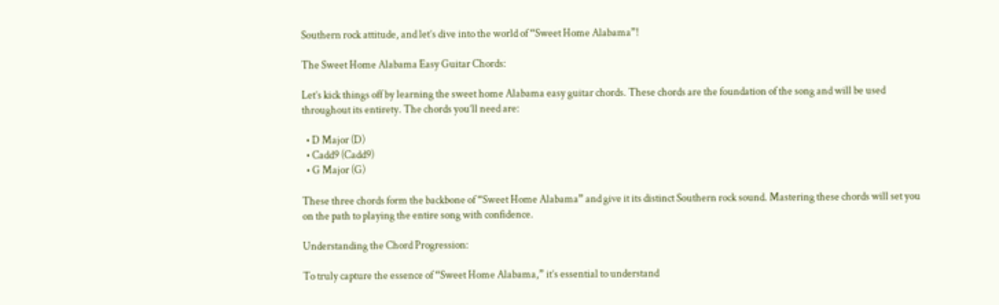Southern rock attitude, and let’s dive into the world of “Sweet Home Alabama”!

The Sweet Home Alabama Easy Guitar Chords:

Let’s kick things off by learning the sweet home Alabama easy guitar chords. These chords are the foundation of the song and will be used throughout its entirety. The chords you’ll need are:

  • D Major (D)
  • Cadd9 (Cadd9)
  • G Major (G)

These three chords form the backbone of “Sweet Home Alabama” and give it its distinct Southern rock sound. Mastering these chords will set you on the path to playing the entire song with confidence.

Understanding the Chord Progression:

To truly capture the essence of “Sweet Home Alabama,” it’s essential to understand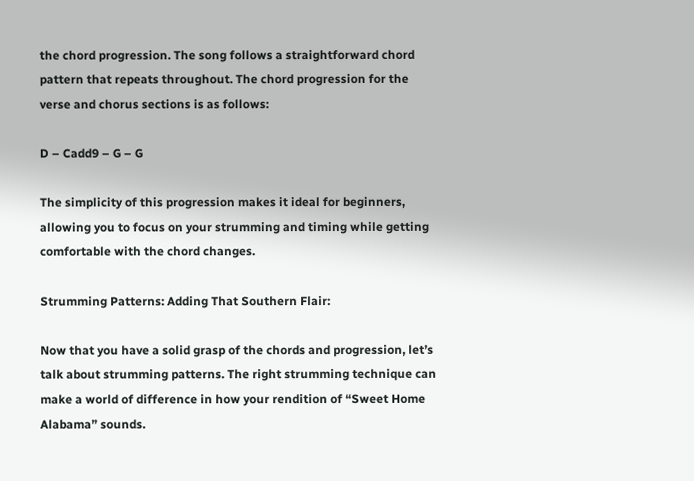the chord progression. The song follows a straightforward chord pattern that repeats throughout. The chord progression for the verse and chorus sections is as follows:

D – Cadd9 – G – G

The simplicity of this progression makes it ideal for beginners, allowing you to focus on your strumming and timing while getting comfortable with the chord changes.

Strumming Patterns: Adding That Southern Flair:

Now that you have a solid grasp of the chords and progression, let’s talk about strumming patterns. The right strumming technique can make a world of difference in how your rendition of “Sweet Home Alabama” sounds.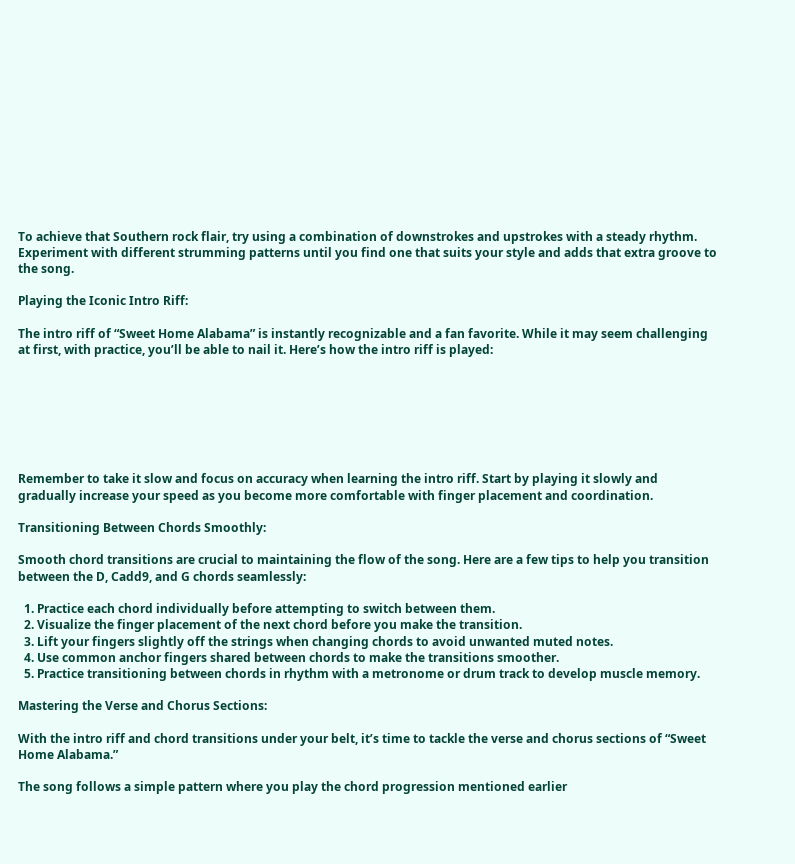To achieve that Southern rock flair, try using a combination of downstrokes and upstrokes with a steady rhythm. Experiment with different strumming patterns until you find one that suits your style and adds that extra groove to the song.

Playing the Iconic Intro Riff:

The intro riff of “Sweet Home Alabama” is instantly recognizable and a fan favorite. While it may seem challenging at first, with practice, you’ll be able to nail it. Here’s how the intro riff is played:







Remember to take it slow and focus on accuracy when learning the intro riff. Start by playing it slowly and gradually increase your speed as you become more comfortable with finger placement and coordination.

Transitioning Between Chords Smoothly:

Smooth chord transitions are crucial to maintaining the flow of the song. Here are a few tips to help you transition between the D, Cadd9, and G chords seamlessly:

  1. Practice each chord individually before attempting to switch between them.
  2. Visualize the finger placement of the next chord before you make the transition.
  3. Lift your fingers slightly off the strings when changing chords to avoid unwanted muted notes.
  4. Use common anchor fingers shared between chords to make the transitions smoother.
  5. Practice transitioning between chords in rhythm with a metronome or drum track to develop muscle memory.

Mastering the Verse and Chorus Sections:

With the intro riff and chord transitions under your belt, it’s time to tackle the verse and chorus sections of “Sweet Home Alabama.”

The song follows a simple pattern where you play the chord progression mentioned earlier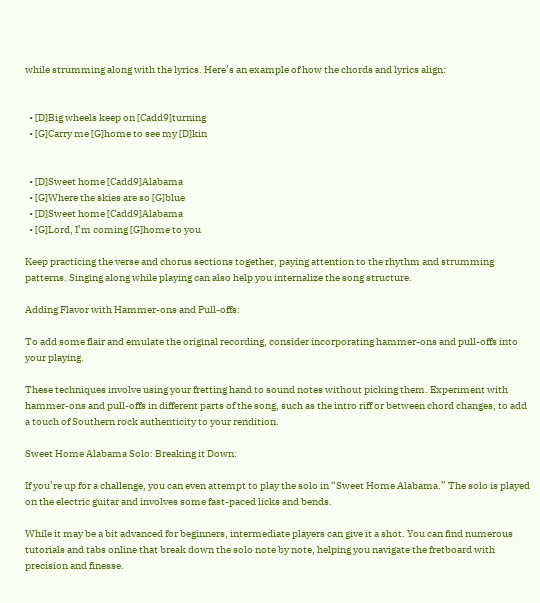while strumming along with the lyrics. Here’s an example of how the chords and lyrics align:


  • [D]Big wheels keep on [Cadd9]turning
  • [G]Carry me [G]home to see my [D]kin


  • [D]Sweet home [Cadd9]Alabama
  • [G]Where the skies are so [G]blue
  • [D]Sweet home [Cadd9]Alabama
  • [G]Lord, I’m coming [G]home to you

Keep practicing the verse and chorus sections together, paying attention to the rhythm and strumming patterns. Singing along while playing can also help you internalize the song structure.

Adding Flavor with Hammer-ons and Pull-offs:

To add some flair and emulate the original recording, consider incorporating hammer-ons and pull-offs into your playing.

These techniques involve using your fretting hand to sound notes without picking them. Experiment with hammer-ons and pull-offs in different parts of the song, such as the intro riff or between chord changes, to add a touch of Southern rock authenticity to your rendition.

Sweet Home Alabama Solo: Breaking it Down:

If you’re up for a challenge, you can even attempt to play the solo in “Sweet Home Alabama.” The solo is played on the electric guitar and involves some fast-paced licks and bends.

While it may be a bit advanced for beginners, intermediate players can give it a shot. You can find numerous tutorials and tabs online that break down the solo note by note, helping you navigate the fretboard with precision and finesse.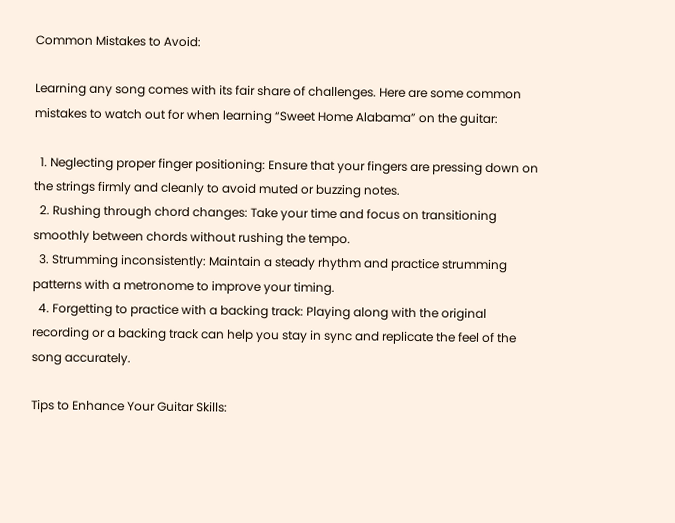Common Mistakes to Avoid:

Learning any song comes with its fair share of challenges. Here are some common mistakes to watch out for when learning “Sweet Home Alabama” on the guitar:

  1. Neglecting proper finger positioning: Ensure that your fingers are pressing down on the strings firmly and cleanly to avoid muted or buzzing notes.
  2. Rushing through chord changes: Take your time and focus on transitioning smoothly between chords without rushing the tempo.
  3. Strumming inconsistently: Maintain a steady rhythm and practice strumming patterns with a metronome to improve your timing.
  4. Forgetting to practice with a backing track: Playing along with the original recording or a backing track can help you stay in sync and replicate the feel of the song accurately.

Tips to Enhance Your Guitar Skills: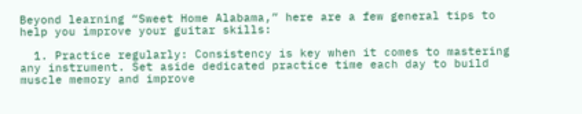Beyond learning “Sweet Home Alabama,” here are a few general tips to help you improve your guitar skills:

  1. Practice regularly: Consistency is key when it comes to mastering any instrument. Set aside dedicated practice time each day to build muscle memory and improve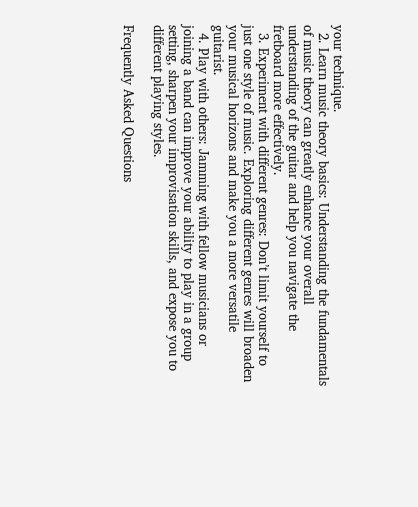your technique.
  2. Learn music theory basics: Understanding the fundamentals of music theory can greatly enhance your overall understanding of the guitar and help you navigate the fretboard more effectively.
  3. Experiment with different genres: Don’t limit yourself to just one style of music. Exploring different genres will broaden your musical horizons and make you a more versatile guitarist.
  4. Play with others: Jamming with fellow musicians or joining a band can improve your ability to play in a group setting, sharpen your improvisation skills, and expose you to different playing styles.

Frequently Asked Questions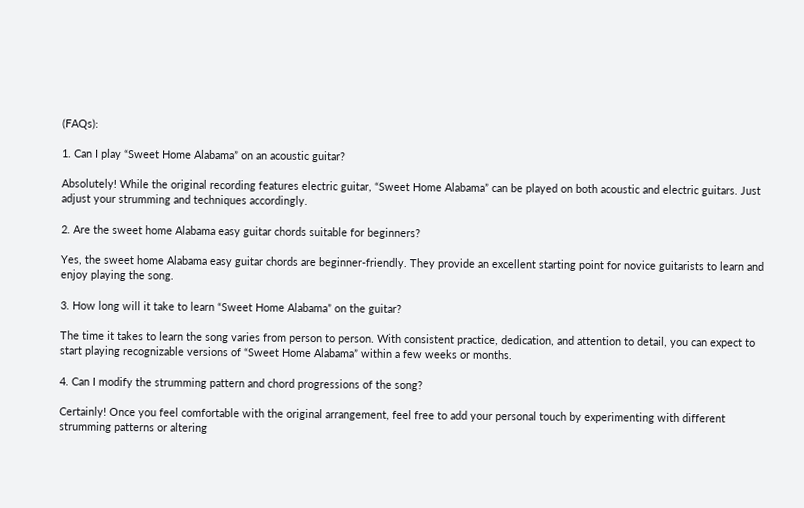(FAQs):

1. Can I play “Sweet Home Alabama” on an acoustic guitar?

Absolutely! While the original recording features electric guitar, “Sweet Home Alabama” can be played on both acoustic and electric guitars. Just adjust your strumming and techniques accordingly.

2. Are the sweet home Alabama easy guitar chords suitable for beginners?

Yes, the sweet home Alabama easy guitar chords are beginner-friendly. They provide an excellent starting point for novice guitarists to learn and enjoy playing the song.

3. How long will it take to learn “Sweet Home Alabama” on the guitar?

The time it takes to learn the song varies from person to person. With consistent practice, dedication, and attention to detail, you can expect to start playing recognizable versions of “Sweet Home Alabama” within a few weeks or months.

4. Can I modify the strumming pattern and chord progressions of the song?

Certainly! Once you feel comfortable with the original arrangement, feel free to add your personal touch by experimenting with different strumming patterns or altering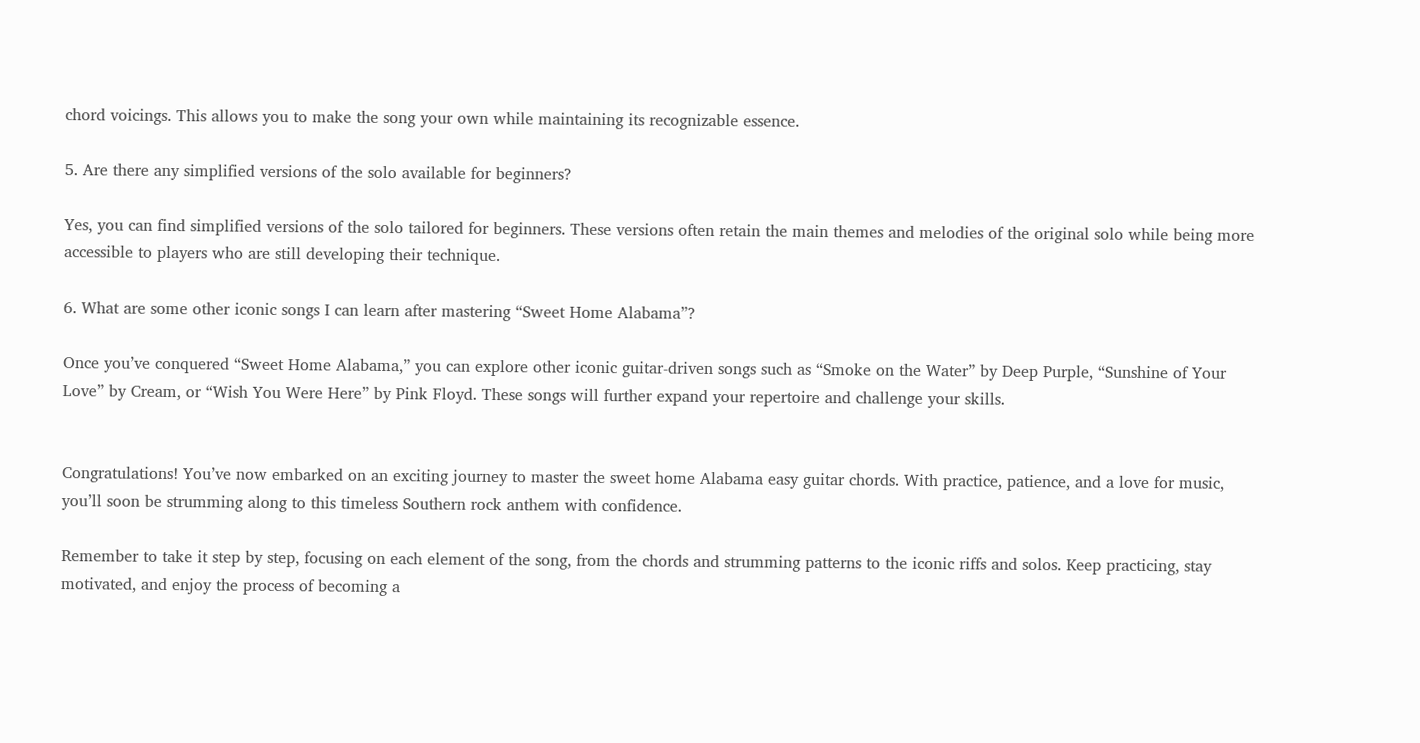chord voicings. This allows you to make the song your own while maintaining its recognizable essence.

5. Are there any simplified versions of the solo available for beginners?

Yes, you can find simplified versions of the solo tailored for beginners. These versions often retain the main themes and melodies of the original solo while being more accessible to players who are still developing their technique.

6. What are some other iconic songs I can learn after mastering “Sweet Home Alabama”?

Once you’ve conquered “Sweet Home Alabama,” you can explore other iconic guitar-driven songs such as “Smoke on the Water” by Deep Purple, “Sunshine of Your Love” by Cream, or “Wish You Were Here” by Pink Floyd. These songs will further expand your repertoire and challenge your skills.


Congratulations! You’ve now embarked on an exciting journey to master the sweet home Alabama easy guitar chords. With practice, patience, and a love for music, you’ll soon be strumming along to this timeless Southern rock anthem with confidence.

Remember to take it step by step, focusing on each element of the song, from the chords and strumming patterns to the iconic riffs and solos. Keep practicing, stay motivated, and enjoy the process of becoming a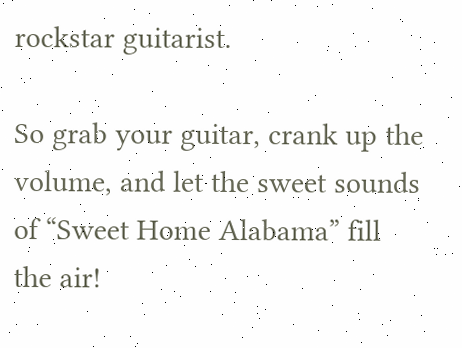rockstar guitarist.

So grab your guitar, crank up the volume, and let the sweet sounds of “Sweet Home Alabama” fill the air!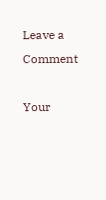Leave a Comment

Your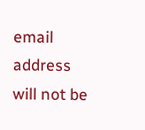email address will not be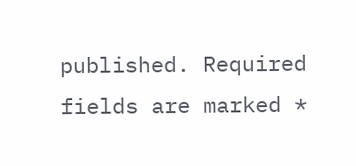published. Required fields are marked *